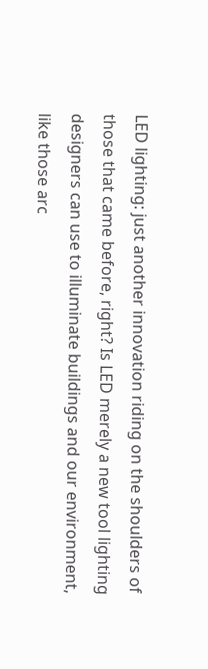LED lighting: just another innovation riding on the shoulders of those that came before, right? Is LED merely a new tool lighting designers can use to illuminate buildings and our environment, like those arc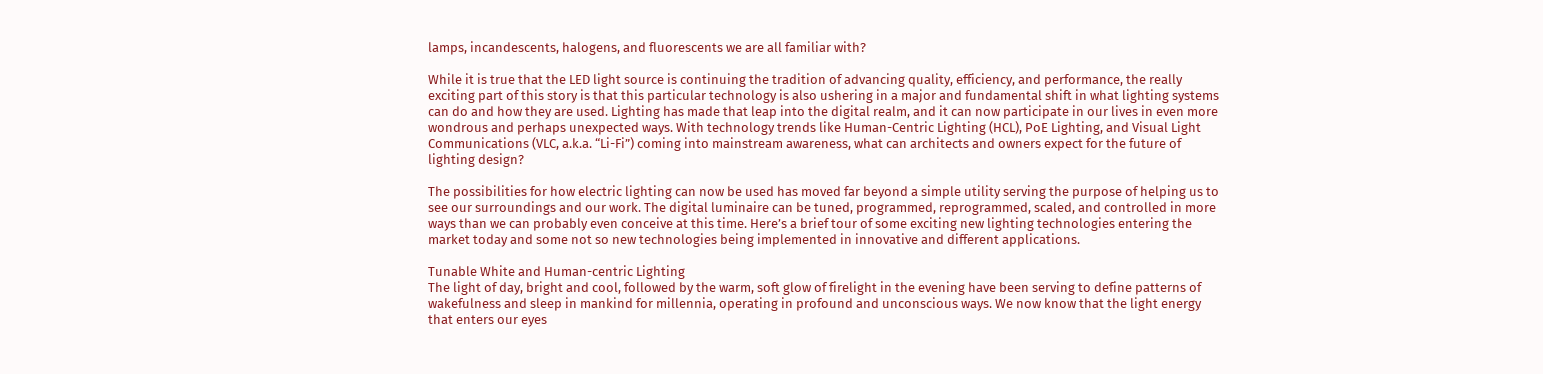lamps, incandescents, halogens, and fluorescents we are all familiar with?

While it is true that the LED light source is continuing the tradition of advancing quality, efficiency, and performance, the really exciting part of this story is that this particular technology is also ushering in a major and fundamental shift in what lighting systems can do and how they are used. Lighting has made that leap into the digital realm, and it can now participate in our lives in even more wondrous and perhaps unexpected ways. With technology trends like Human-Centric Lighting (HCL), PoE Lighting, and Visual Light Communications (VLC, a.k.a. “Li-Fi”) coming into mainstream awareness, what can architects and owners expect for the future of lighting design?

The possibilities for how electric lighting can now be used has moved far beyond a simple utility serving the purpose of helping us to see our surroundings and our work. The digital luminaire can be tuned, programmed, reprogrammed, scaled, and controlled in more ways than we can probably even conceive at this time. Here’s a brief tour of some exciting new lighting technologies entering the market today and some not so new technologies being implemented in innovative and different applications.

Tunable White and Human-centric Lighting
The light of day, bright and cool, followed by the warm, soft glow of firelight in the evening have been serving to define patterns of wakefulness and sleep in mankind for millennia, operating in profound and unconscious ways. We now know that the light energy that enters our eyes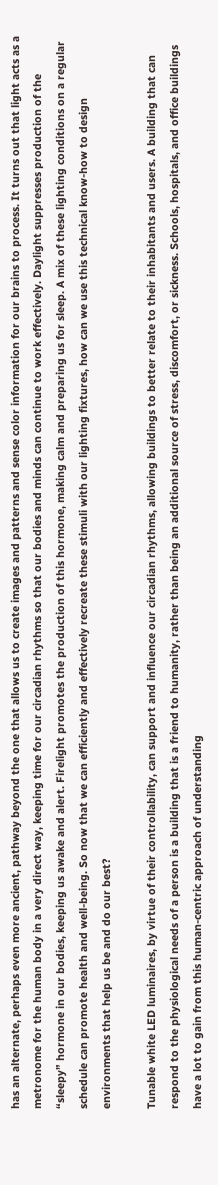has an alternate, perhaps even more ancient, pathway beyond the one that allows us to create images and patterns and sense color information for our brains to process. It turns out that light acts as a metronome for the human body in a very direct way, keeping time for our circadian rhythms so that our bodies and minds can continue to work effectively. Daylight suppresses production of the “sleepy” hormone in our bodies, keeping us awake and alert. Firelight promotes the production of this hormone, making calm and preparing us for sleep. A mix of these lighting conditions on a regular schedule can promote health and well-being. So now that we can efficiently and effectively recreate these stimuli with our lighting fixtures, how can we use this technical know-how to design environments that help us be and do our best?

Tunable white LED luminaires, by virtue of their controllability, can support and influence our circadian rhythms, allowing buildings to better relate to their inhabitants and users. A building that can respond to the physiological needs of a person is a building that is a friend to humanity, rather than being an additional source of stress, discomfort, or sickness. Schools, hospitals, and office buildings have a lot to gain from this human-centric approach of understanding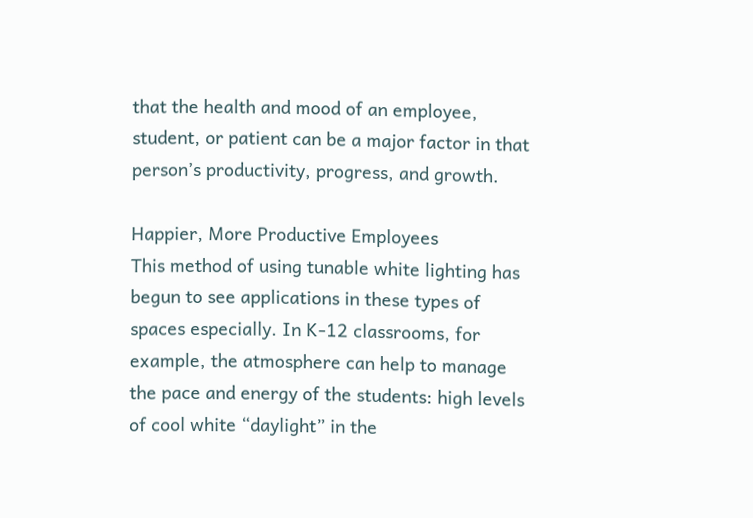that the health and mood of an employee, student, or patient can be a major factor in that person’s productivity, progress, and growth.

Happier, More Productive Employees
This method of using tunable white lighting has begun to see applications in these types of spaces especially. In K-12 classrooms, for example, the atmosphere can help to manage the pace and energy of the students: high levels of cool white “daylight” in the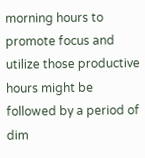morning hours to promote focus and utilize those productive hours might be followed by a period of dim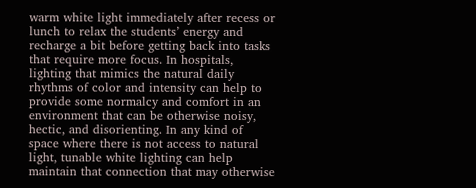warm white light immediately after recess or lunch to relax the students’ energy and recharge a bit before getting back into tasks that require more focus. In hospitals, lighting that mimics the natural daily rhythms of color and intensity can help to provide some normalcy and comfort in an environment that can be otherwise noisy, hectic, and disorienting. In any kind of space where there is not access to natural light, tunable white lighting can help maintain that connection that may otherwise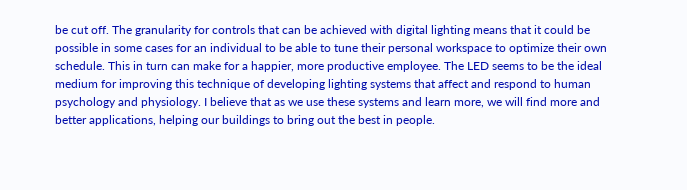be cut off. The granularity for controls that can be achieved with digital lighting means that it could be possible in some cases for an individual to be able to tune their personal workspace to optimize their own schedule. This in turn can make for a happier, more productive employee. The LED seems to be the ideal medium for improving this technique of developing lighting systems that affect and respond to human psychology and physiology. I believe that as we use these systems and learn more, we will find more and better applications, helping our buildings to bring out the best in people.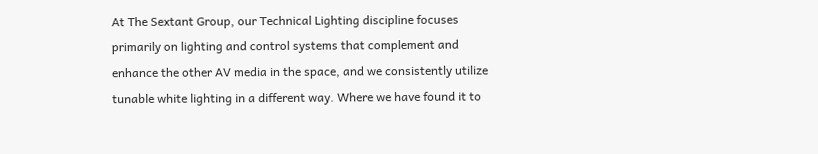At The Sextant Group, our Technical Lighting discipline focuses primarily on lighting and control systems that complement and enhance the other AV media in the space, and we consistently utilize tunable white lighting in a different way. Where we have found it to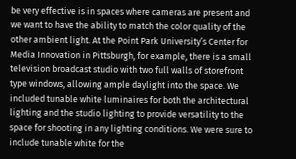be very effective is in spaces where cameras are present and we want to have the ability to match the color quality of the other ambient light. At the Point Park University’s Center for Media Innovation in Pittsburgh, for example, there is a small television broadcast studio with two full walls of storefront type windows, allowing ample daylight into the space. We included tunable white luminaires for both the architectural lighting and the studio lighting to provide versatility to the space for shooting in any lighting conditions. We were sure to include tunable white for the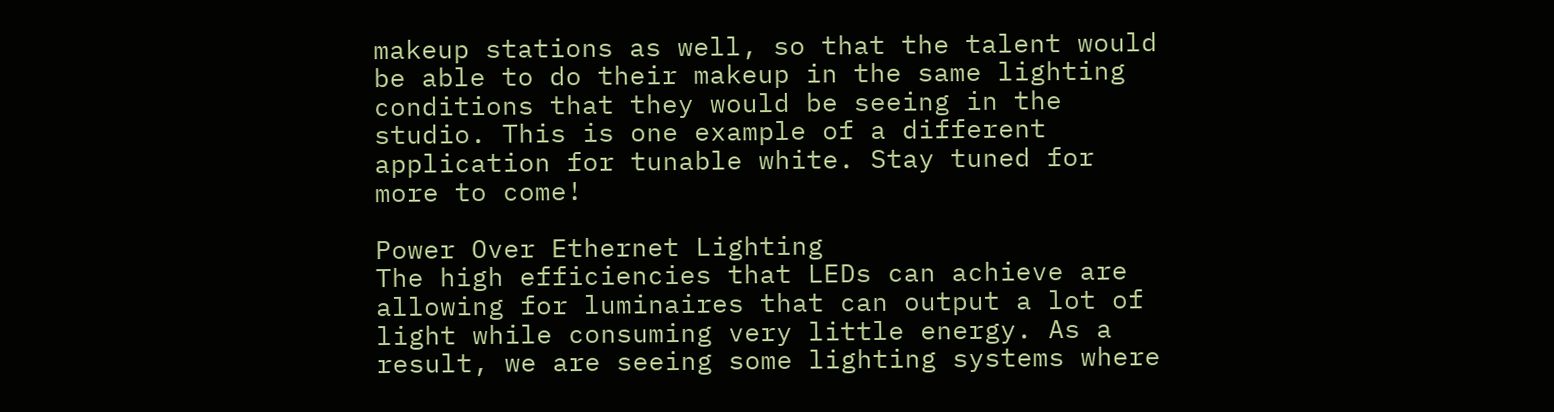makeup stations as well, so that the talent would be able to do their makeup in the same lighting conditions that they would be seeing in the studio. This is one example of a different application for tunable white. Stay tuned for more to come!

Power Over Ethernet Lighting
The high efficiencies that LEDs can achieve are allowing for luminaires that can output a lot of light while consuming very little energy. As a result, we are seeing some lighting systems where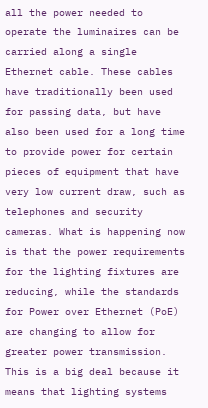all the power needed to operate the luminaires can be carried along a single Ethernet cable. These cables have traditionally been used for passing data, but have also been used for a long time to provide power for certain pieces of equipment that have very low current draw, such as telephones and security cameras. What is happening now is that the power requirements for the lighting fixtures are reducing, while the standards for Power over Ethernet (PoE) are changing to allow for greater power transmission. This is a big deal because it means that lighting systems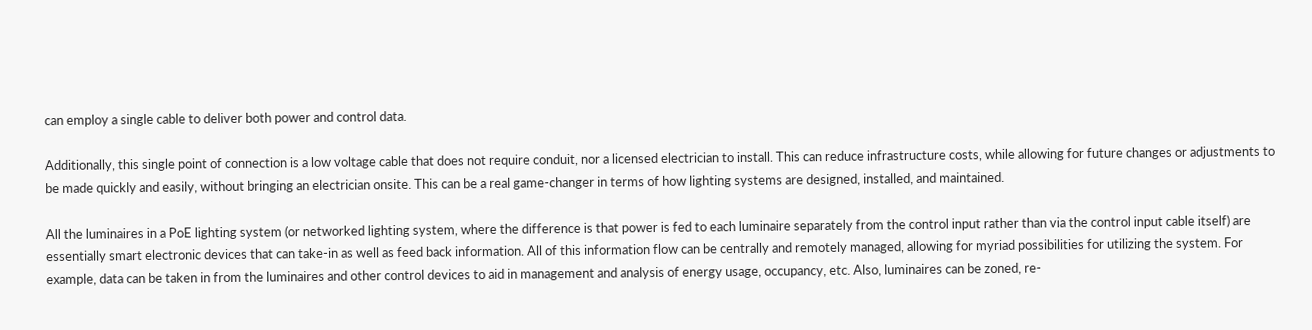can employ a single cable to deliver both power and control data.

Additionally, this single point of connection is a low voltage cable that does not require conduit, nor a licensed electrician to install. This can reduce infrastructure costs, while allowing for future changes or adjustments to be made quickly and easily, without bringing an electrician onsite. This can be a real game-changer in terms of how lighting systems are designed, installed, and maintained.

All the luminaires in a PoE lighting system (or networked lighting system, where the difference is that power is fed to each luminaire separately from the control input rather than via the control input cable itself) are essentially smart electronic devices that can take-in as well as feed back information. All of this information flow can be centrally and remotely managed, allowing for myriad possibilities for utilizing the system. For example, data can be taken in from the luminaires and other control devices to aid in management and analysis of energy usage, occupancy, etc. Also, luminaires can be zoned, re-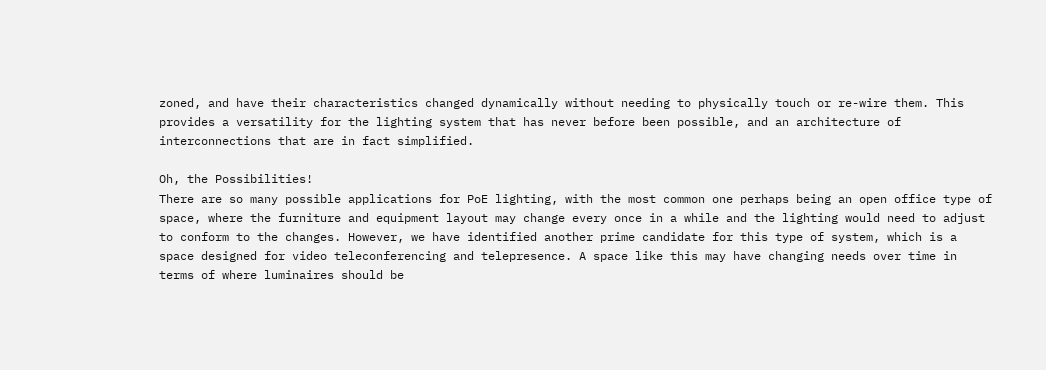zoned, and have their characteristics changed dynamically without needing to physically touch or re-wire them. This provides a versatility for the lighting system that has never before been possible, and an architecture of interconnections that are in fact simplified.

Oh, the Possibilities!
There are so many possible applications for PoE lighting, with the most common one perhaps being an open office type of space, where the furniture and equipment layout may change every once in a while and the lighting would need to adjust to conform to the changes. However, we have identified another prime candidate for this type of system, which is a space designed for video teleconferencing and telepresence. A space like this may have changing needs over time in terms of where luminaires should be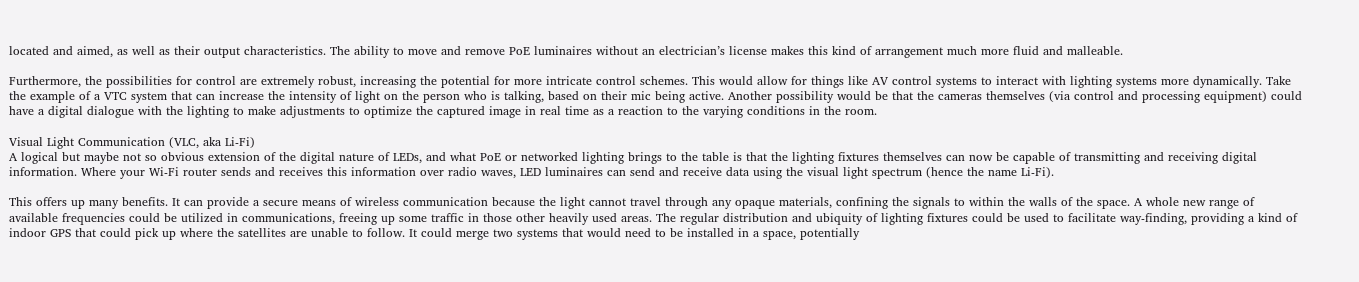located and aimed, as well as their output characteristics. The ability to move and remove PoE luminaires without an electrician’s license makes this kind of arrangement much more fluid and malleable.

Furthermore, the possibilities for control are extremely robust, increasing the potential for more intricate control schemes. This would allow for things like AV control systems to interact with lighting systems more dynamically. Take the example of a VTC system that can increase the intensity of light on the person who is talking, based on their mic being active. Another possibility would be that the cameras themselves (via control and processing equipment) could have a digital dialogue with the lighting to make adjustments to optimize the captured image in real time as a reaction to the varying conditions in the room.

Visual Light Communication (VLC, aka Li-Fi)
A logical but maybe not so obvious extension of the digital nature of LEDs, and what PoE or networked lighting brings to the table is that the lighting fixtures themselves can now be capable of transmitting and receiving digital information. Where your Wi-Fi router sends and receives this information over radio waves, LED luminaires can send and receive data using the visual light spectrum (hence the name Li-Fi).

This offers up many benefits. It can provide a secure means of wireless communication because the light cannot travel through any opaque materials, confining the signals to within the walls of the space. A whole new range of available frequencies could be utilized in communications, freeing up some traffic in those other heavily used areas. The regular distribution and ubiquity of lighting fixtures could be used to facilitate way-finding, providing a kind of indoor GPS that could pick up where the satellites are unable to follow. It could merge two systems that would need to be installed in a space, potentially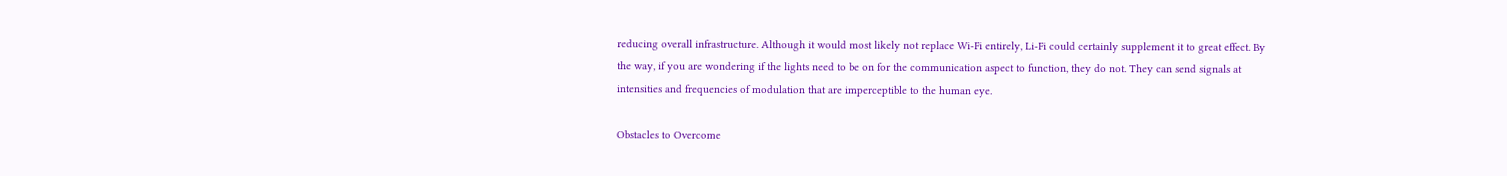reducing overall infrastructure. Although it would most likely not replace Wi-Fi entirely, Li-Fi could certainly supplement it to great effect. By the way, if you are wondering if the lights need to be on for the communication aspect to function, they do not. They can send signals at intensities and frequencies of modulation that are imperceptible to the human eye.

Obstacles to Overcome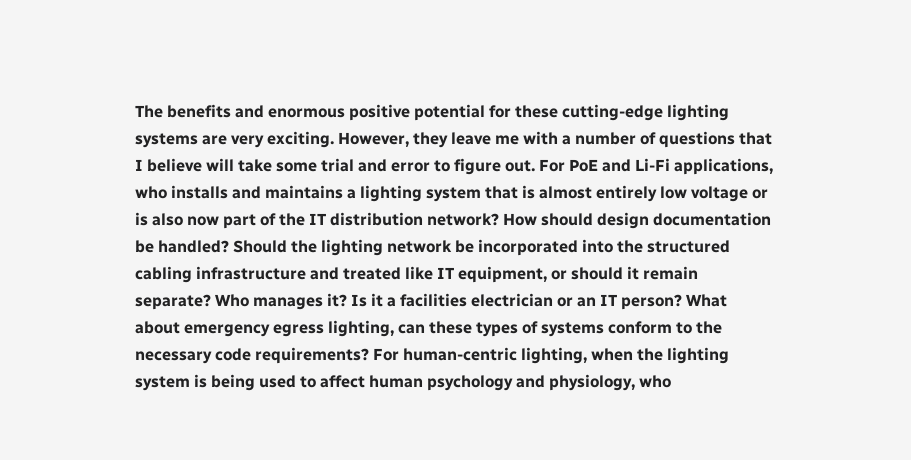The benefits and enormous positive potential for these cutting-edge lighting systems are very exciting. However, they leave me with a number of questions that I believe will take some trial and error to figure out. For PoE and Li-Fi applications, who installs and maintains a lighting system that is almost entirely low voltage or is also now part of the IT distribution network? How should design documentation be handled? Should the lighting network be incorporated into the structured cabling infrastructure and treated like IT equipment, or should it remain separate? Who manages it? Is it a facilities electrician or an IT person? What about emergency egress lighting, can these types of systems conform to the necessary code requirements? For human-centric lighting, when the lighting system is being used to affect human psychology and physiology, who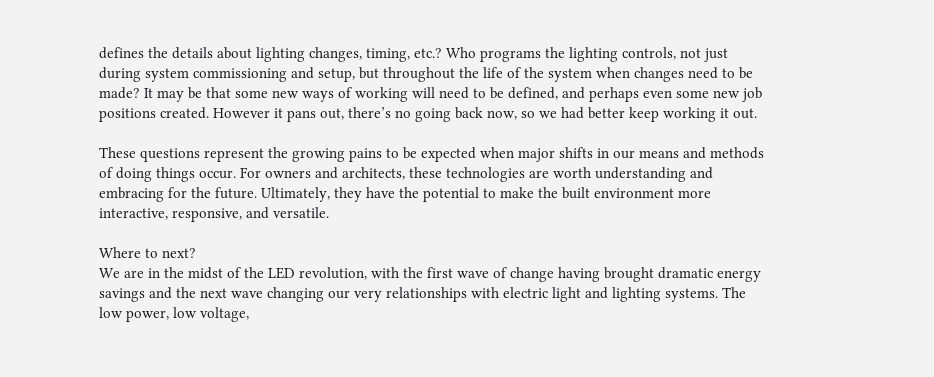defines the details about lighting changes, timing, etc.? Who programs the lighting controls, not just during system commissioning and setup, but throughout the life of the system when changes need to be made? It may be that some new ways of working will need to be defined, and perhaps even some new job positions created. However it pans out, there’s no going back now, so we had better keep working it out.

These questions represent the growing pains to be expected when major shifts in our means and methods of doing things occur. For owners and architects, these technologies are worth understanding and embracing for the future. Ultimately, they have the potential to make the built environment more interactive, responsive, and versatile.

Where to next?
We are in the midst of the LED revolution, with the first wave of change having brought dramatic energy savings and the next wave changing our very relationships with electric light and lighting systems. The low power, low voltage,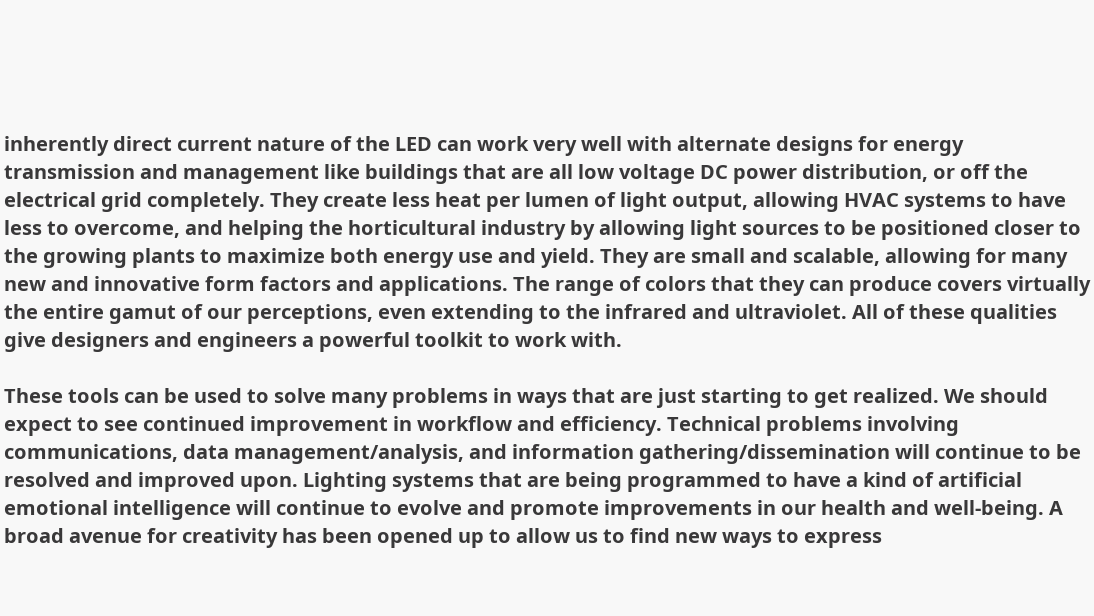inherently direct current nature of the LED can work very well with alternate designs for energy transmission and management like buildings that are all low voltage DC power distribution, or off the electrical grid completely. They create less heat per lumen of light output, allowing HVAC systems to have less to overcome, and helping the horticultural industry by allowing light sources to be positioned closer to the growing plants to maximize both energy use and yield. They are small and scalable, allowing for many new and innovative form factors and applications. The range of colors that they can produce covers virtually the entire gamut of our perceptions, even extending to the infrared and ultraviolet. All of these qualities give designers and engineers a powerful toolkit to work with.

These tools can be used to solve many problems in ways that are just starting to get realized. We should expect to see continued improvement in workflow and efficiency. Technical problems involving communications, data management/analysis, and information gathering/dissemination will continue to be resolved and improved upon. Lighting systems that are being programmed to have a kind of artificial emotional intelligence will continue to evolve and promote improvements in our health and well-being. A broad avenue for creativity has been opened up to allow us to find new ways to express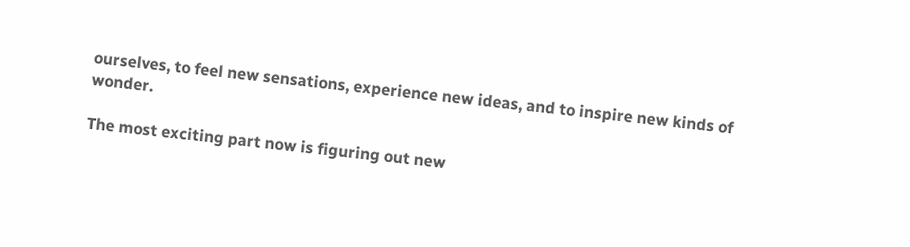ourselves, to feel new sensations, experience new ideas, and to inspire new kinds of wonder.

The most exciting part now is figuring out new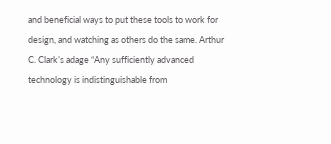and beneficial ways to put these tools to work for design, and watching as others do the same. Arthur C. Clark’s adage “Any sufficiently advanced technology is indistinguishable from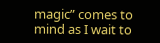magic” comes to mind as I wait to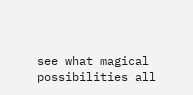see what magical possibilities all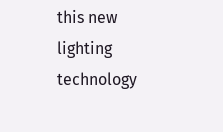this new lighting technology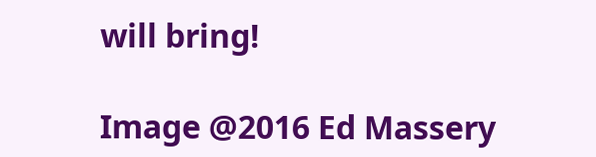will bring!

Image @2016 Ed Massery